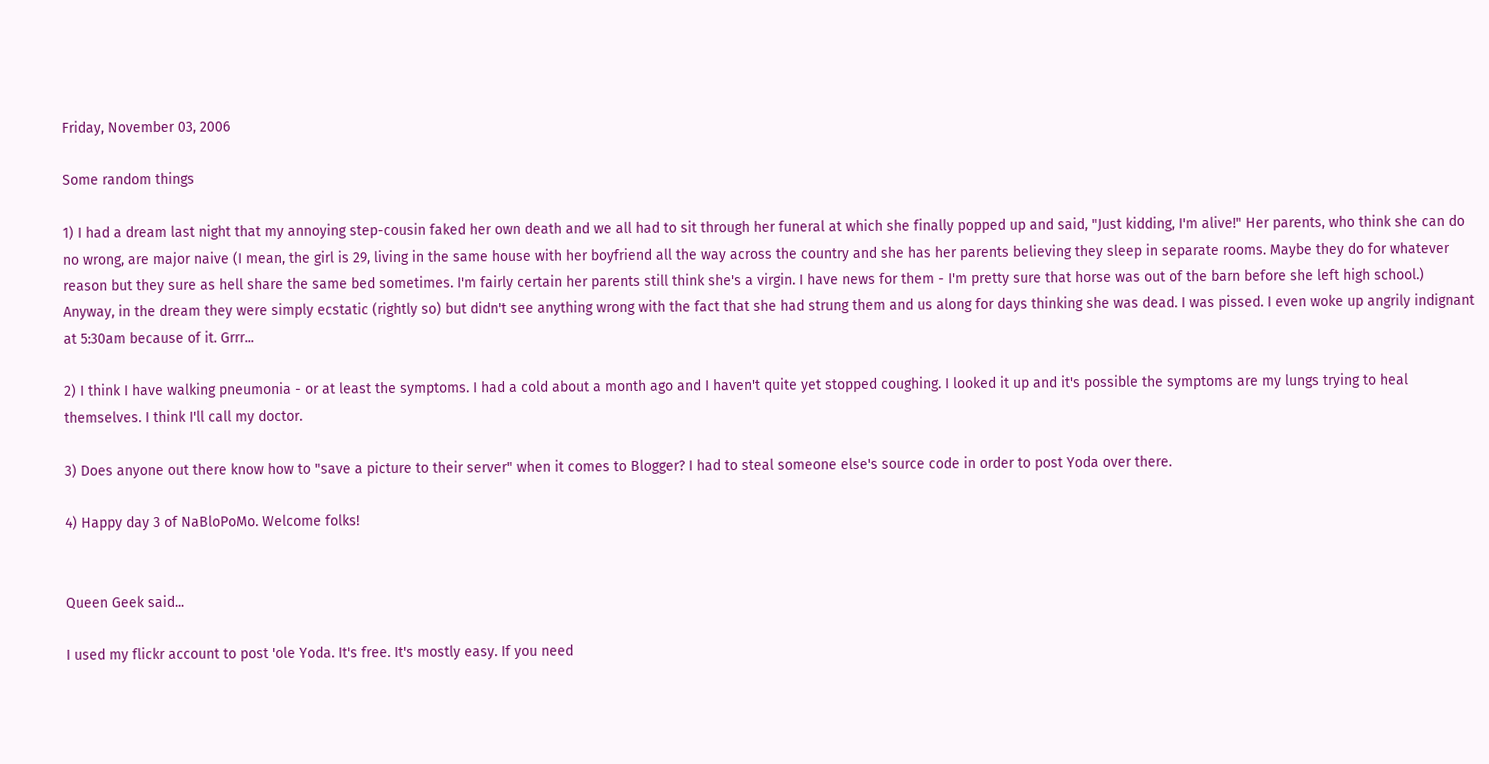Friday, November 03, 2006

Some random things

1) I had a dream last night that my annoying step-cousin faked her own death and we all had to sit through her funeral at which she finally popped up and said, "Just kidding, I'm alive!" Her parents, who think she can do no wrong, are major naive (I mean, the girl is 29, living in the same house with her boyfriend all the way across the country and she has her parents believing they sleep in separate rooms. Maybe they do for whatever reason but they sure as hell share the same bed sometimes. I'm fairly certain her parents still think she's a virgin. I have news for them - I'm pretty sure that horse was out of the barn before she left high school.) Anyway, in the dream they were simply ecstatic (rightly so) but didn't see anything wrong with the fact that she had strung them and us along for days thinking she was dead. I was pissed. I even woke up angrily indignant at 5:30am because of it. Grrr...

2) I think I have walking pneumonia - or at least the symptoms. I had a cold about a month ago and I haven't quite yet stopped coughing. I looked it up and it's possible the symptoms are my lungs trying to heal themselves. I think I'll call my doctor.

3) Does anyone out there know how to "save a picture to their server" when it comes to Blogger? I had to steal someone else's source code in order to post Yoda over there.

4) Happy day 3 of NaBloPoMo. Welcome folks!


Queen Geek said...

I used my flickr account to post 'ole Yoda. It's free. It's mostly easy. If you need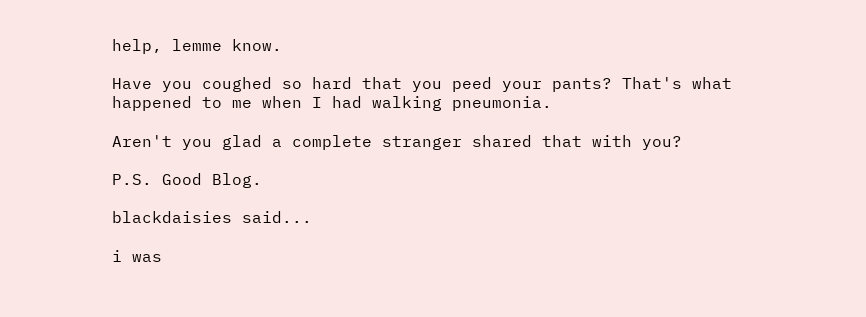help, lemme know.

Have you coughed so hard that you peed your pants? That's what happened to me when I had walking pneumonia.

Aren't you glad a complete stranger shared that with you?

P.S. Good Blog.

blackdaisies said...

i was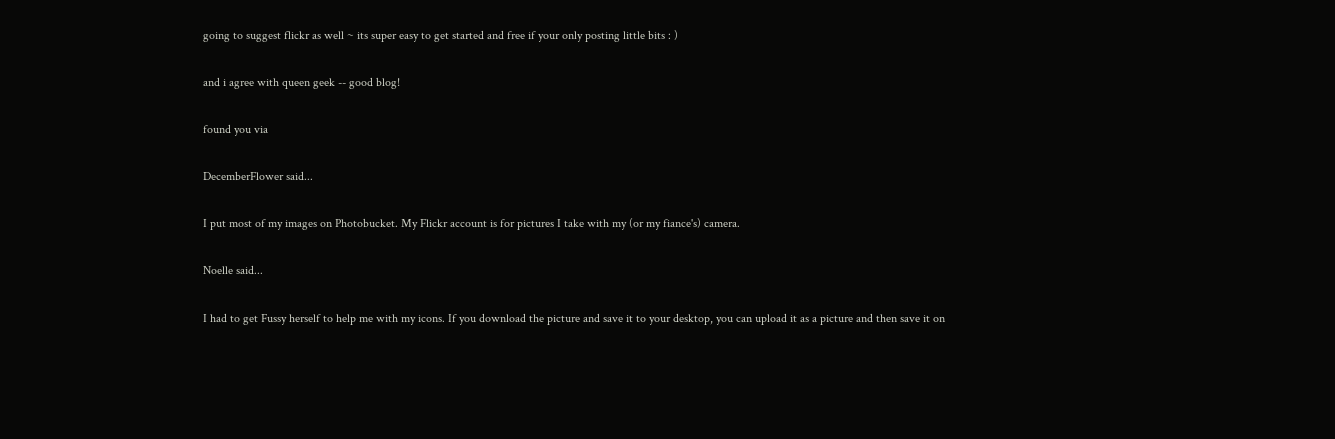going to suggest flickr as well ~ its super easy to get started and free if your only posting little bits : )

and i agree with queen geek -- good blog!

found you via

DecemberFlower said...

I put most of my images on Photobucket. My Flickr account is for pictures I take with my (or my fiance's) camera.

Noelle said...

I had to get Fussy herself to help me with my icons. If you download the picture and save it to your desktop, you can upload it as a picture and then save it on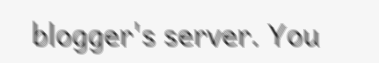blogger's server. You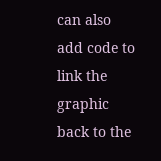can also add code to link the graphic back to the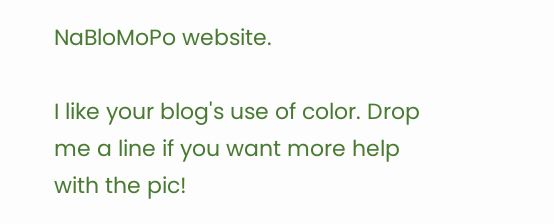NaBloMoPo website.

I like your blog's use of color. Drop me a line if you want more help with the pic!